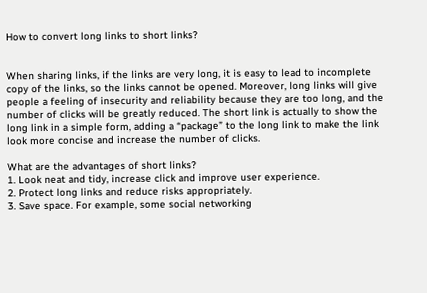How to convert long links to short links?


When sharing links, if the links are very long, it is easy to lead to incomplete copy of the links, so the links cannot be opened. Moreover, long links will give people a feeling of insecurity and reliability because they are too long, and the number of clicks will be greatly reduced. The short link is actually to show the long link in a simple form, adding a “package” to the long link to make the link look more concise and increase the number of clicks.

What are the advantages of short links?
1. Look neat and tidy, increase click and improve user experience.
2. Protect long links and reduce risks appropriately.
3. Save space. For example, some social networking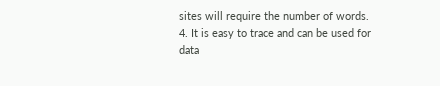sites will require the number of words.
4. It is easy to trace and can be used for data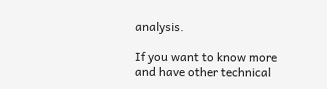analysis.

If you want to know more and have other technical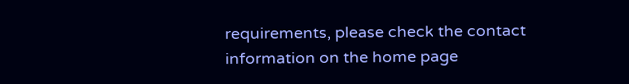requirements, please check the contact information on the home page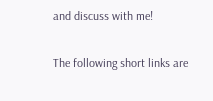and discuss with me!

The following short links are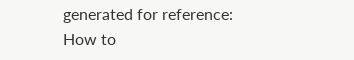generated for reference:
How to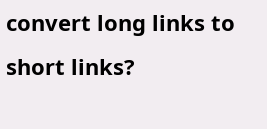convert long links to short links?